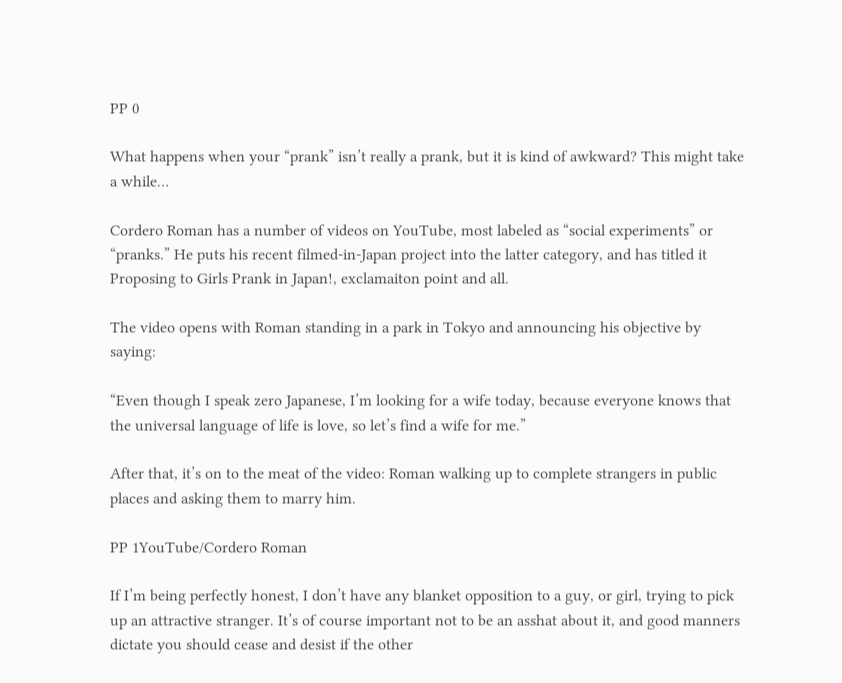PP 0

What happens when your “prank” isn’t really a prank, but it is kind of awkward? This might take a while…

Cordero Roman has a number of videos on YouTube, most labeled as “social experiments” or “pranks.” He puts his recent filmed-in-Japan project into the latter category, and has titled it Proposing to Girls Prank in Japan!, exclamaiton point and all.

The video opens with Roman standing in a park in Tokyo and announcing his objective by saying:

“Even though I speak zero Japanese, I’m looking for a wife today, because everyone knows that the universal language of life is love, so let’s find a wife for me.”

After that, it’s on to the meat of the video: Roman walking up to complete strangers in public places and asking them to marry him.

PP 1YouTube/Cordero Roman

If I’m being perfectly honest, I don’t have any blanket opposition to a guy, or girl, trying to pick up an attractive stranger. It’s of course important not to be an asshat about it, and good manners dictate you should cease and desist if the other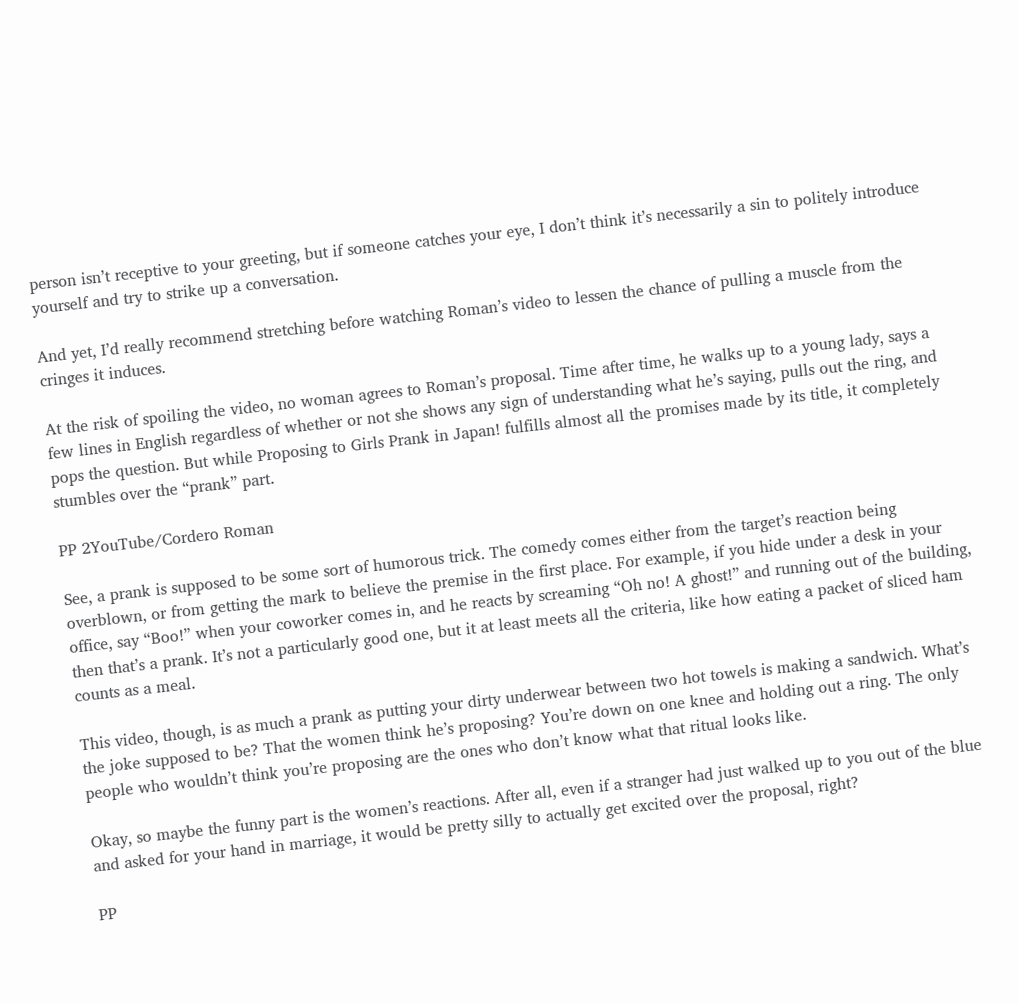person isn’t receptive to your greeting, but if someone catches your eye, I don’t think it’s necessarily a sin to politely introduce yourself and try to strike up a conversation.

And yet, I’d really recommend stretching before watching Roman’s video to lessen the chance of pulling a muscle from the cringes it induces.

At the risk of spoiling the video, no woman agrees to Roman’s proposal. Time after time, he walks up to a young lady, says a few lines in English regardless of whether or not she shows any sign of understanding what he’s saying, pulls out the ring, and pops the question. But while Proposing to Girls Prank in Japan! fulfills almost all the promises made by its title, it completely stumbles over the “prank” part.

PP 2YouTube/Cordero Roman

See, a prank is supposed to be some sort of humorous trick. The comedy comes either from the target’s reaction being overblown, or from getting the mark to believe the premise in the first place. For example, if you hide under a desk in your office, say “Boo!” when your coworker comes in, and he reacts by screaming “Oh no! A ghost!” and running out of the building, then that’s a prank. It’s not a particularly good one, but it at least meets all the criteria, like how eating a packet of sliced ham counts as a meal.

This video, though, is as much a prank as putting your dirty underwear between two hot towels is making a sandwich. What’s the joke supposed to be? That the women think he’s proposing? You’re down on one knee and holding out a ring. The only people who wouldn’t think you’re proposing are the ones who don’t know what that ritual looks like.

Okay, so maybe the funny part is the women’s reactions. After all, even if a stranger had just walked up to you out of the blue and asked for your hand in marriage, it would be pretty silly to actually get excited over the proposal, right?

PP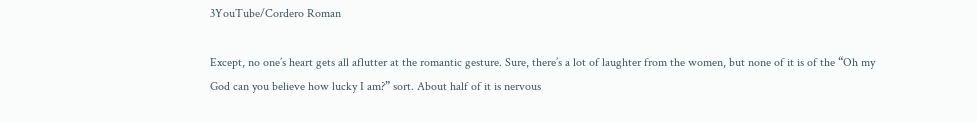3YouTube/Cordero Roman

Except, no one’s heart gets all aflutter at the romantic gesture. Sure, there’s a lot of laughter from the women, but none of it is of the “Oh my God can you believe how lucky I am?” sort. About half of it is nervous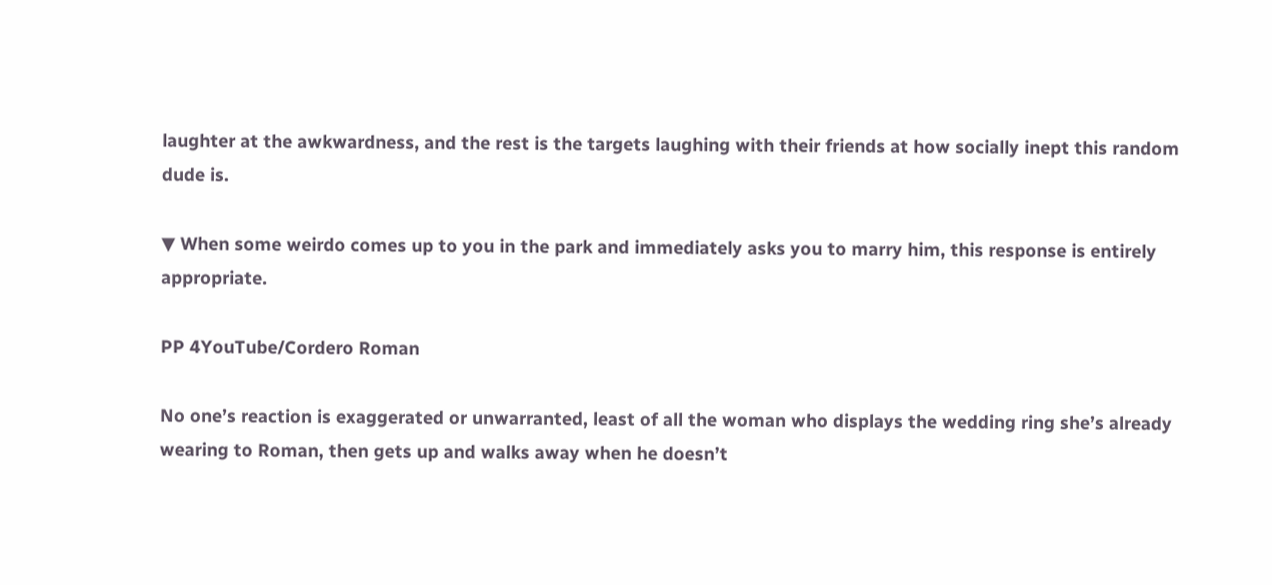laughter at the awkwardness, and the rest is the targets laughing with their friends at how socially inept this random dude is.

▼ When some weirdo comes up to you in the park and immediately asks you to marry him, this response is entirely appropriate.

PP 4YouTube/Cordero Roman

No one’s reaction is exaggerated or unwarranted, least of all the woman who displays the wedding ring she’s already wearing to Roman, then gets up and walks away when he doesn’t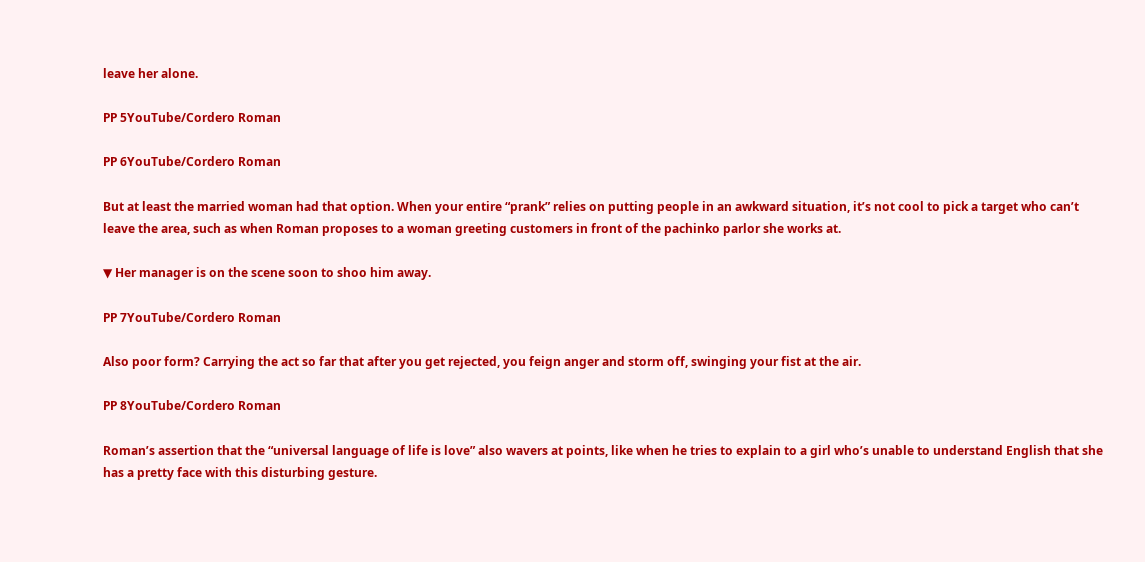leave her alone.

PP 5YouTube/Cordero Roman

PP 6YouTube/Cordero Roman

But at least the married woman had that option. When your entire “prank” relies on putting people in an awkward situation, it’s not cool to pick a target who can’t leave the area, such as when Roman proposes to a woman greeting customers in front of the pachinko parlor she works at.

▼ Her manager is on the scene soon to shoo him away.

PP 7YouTube/Cordero Roman

Also poor form? Carrying the act so far that after you get rejected, you feign anger and storm off, swinging your fist at the air.

PP 8YouTube/Cordero Roman

Roman’s assertion that the “universal language of life is love” also wavers at points, like when he tries to explain to a girl who’s unable to understand English that she has a pretty face with this disturbing gesture.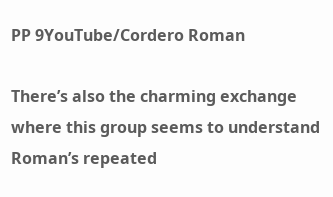PP 9YouTube/Cordero Roman

There’s also the charming exchange where this group seems to understand Roman’s repeated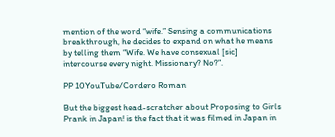mention of the word “wife.” Sensing a communications breakthrough, he decides to expand on what he means by telling them “Wife. We have consexual [sic] intercourse every night. Missionary? No?”.

PP 10YouTube/Cordero Roman

But the biggest head-scratcher about Proposing to Girls Prank in Japan! is the fact that it was filmed in Japan in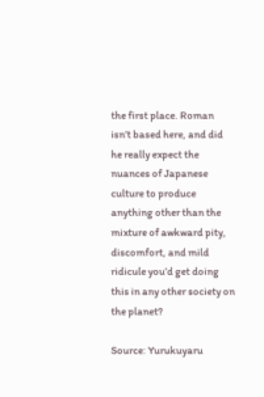the first place. Roman isn’t based here, and did he really expect the nuances of Japanese culture to produce anything other than the mixture of awkward pity, discomfort, and mild ridicule you’d get doing this in any other society on the planet?

Source: Yurukuyaru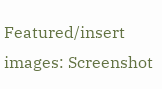Featured/insert images: Screenshot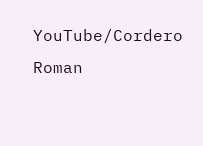YouTube/Cordero Roman